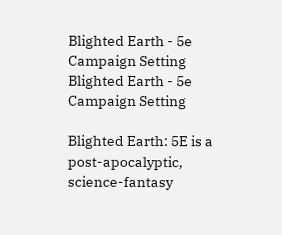Blighted Earth - 5e Campaign Setting
Blighted Earth - 5e Campaign Setting

Blighted Earth: 5E is a post-apocalyptic, science-fantasy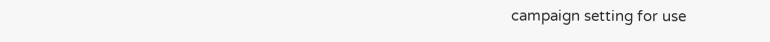campaign setting for use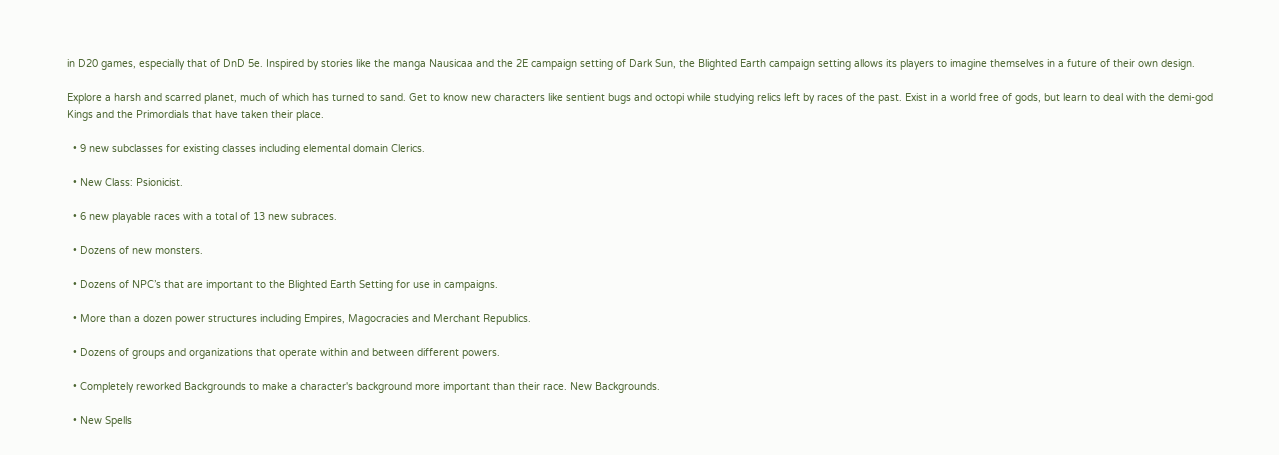in D20 games, especially that of DnD 5e. Inspired by stories like the manga Nausicaa and the 2E campaign setting of Dark Sun, the Blighted Earth campaign setting allows its players to imagine themselves in a future of their own design.

Explore a harsh and scarred planet, much of which has turned to sand. Get to know new characters like sentient bugs and octopi while studying relics left by races of the past. Exist in a world free of gods, but learn to deal with the demi-god Kings and the Primordials that have taken their place.

  • 9 new subclasses for existing classes including elemental domain Clerics.

  • New Class: Psionicist.

  • 6 new playable races with a total of 13 new subraces.

  • Dozens of new monsters.

  • Dozens of NPC’s that are important to the Blighted Earth Setting for use in campaigns.

  • More than a dozen power structures including Empires, Magocracies and Merchant Republics.

  • Dozens of groups and organizations that operate within and between different powers.

  • Completely reworked Backgrounds to make a character's background more important than their race. New Backgrounds.

  • New Spells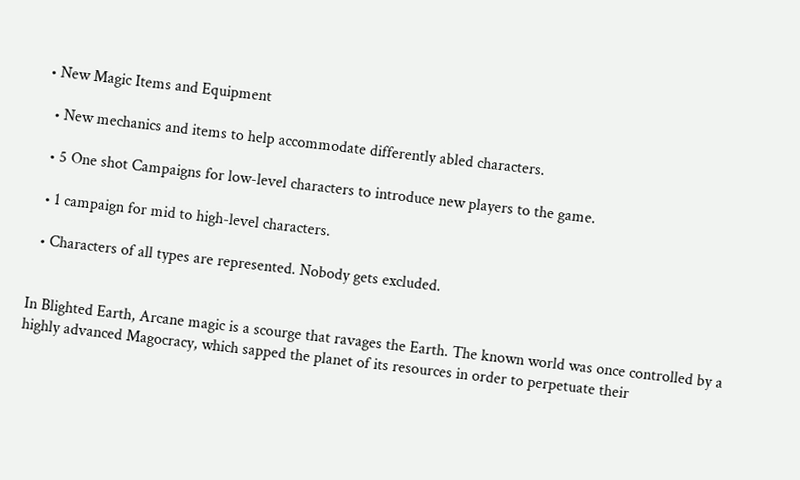• New Magic Items and Equipment

  • New mechanics and items to help accommodate differently abled characters.

  • 5 One shot Campaigns for low-level characters to introduce new players to the game.

  • 1 campaign for mid to high-level characters.

  • Characters of all types are represented. Nobody gets excluded.


In Blighted Earth, Arcane magic is a scourge that ravages the Earth. The known world was once controlled by a highly advanced Magocracy, which sapped the planet of its resources in order to perpetuate their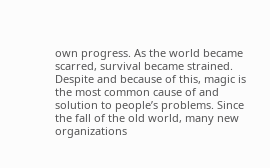own progress. As the world became scarred, survival became strained. Despite and because of this, magic is the most common cause of and solution to people’s problems. Since the fall of the old world, many new organizations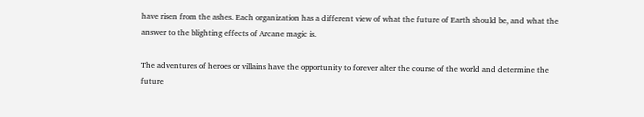have risen from the ashes. Each organization has a different view of what the future of Earth should be, and what the answer to the blighting effects of Arcane magic is.

The adventures of heroes or villains have the opportunity to forever alter the course of the world and determine the future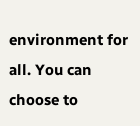environment for all. You can choose to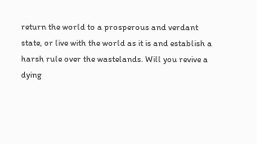return the world to a prosperous and verdant state, or live with the world as it is and establish a harsh rule over the wastelands. Will you revive a dying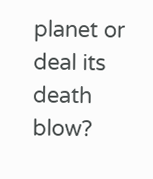planet or deal its death blow?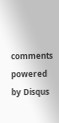comments powered by Disqus